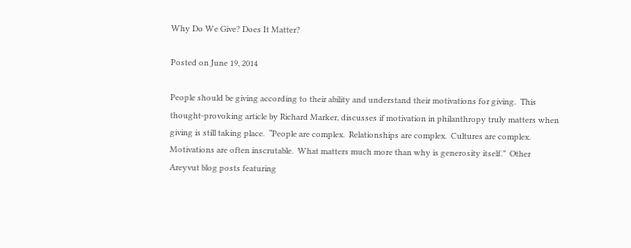Why Do We Give? Does It Matter?

Posted on June 19, 2014

People should be giving according to their ability and understand their motivations for giving.  This thought-provoking article by Richard Marker, discusses if motivation in philanthropy truly matters when giving is still taking place.  “People are complex.  Relationships are complex.  Cultures are complex.  Motivations are often inscrutable.  What matters much more than why is generosity itself.”  Other Areyvut blog posts featuring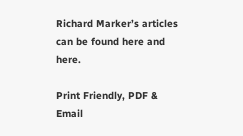Richard Marker’s articles can be found here and here.

Print Friendly, PDF & Email